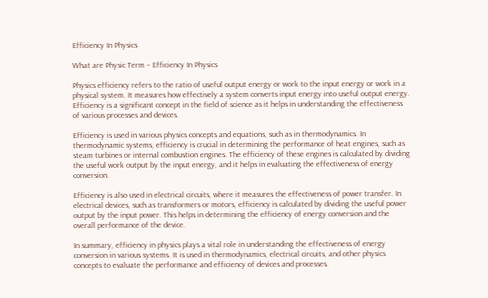Efficiency In Physics

What are Physic Term – Efficiency In Physics

Physics efficiency refers to the ratio of useful output energy or work to the input energy or work in a physical system. It measures how effectively a system converts input energy into useful output energy. Efficiency is a significant concept in the field of science as it helps in understanding the effectiveness of various processes and devices.

Efficiency is used in various physics concepts and equations, such as in thermodynamics. In thermodynamic systems, efficiency is crucial in determining the performance of heat engines, such as steam turbines or internal combustion engines. The efficiency of these engines is calculated by dividing the useful work output by the input energy, and it helps in evaluating the effectiveness of energy conversion.

Efficiency is also used in electrical circuits, where it measures the effectiveness of power transfer. In electrical devices, such as transformers or motors, efficiency is calculated by dividing the useful power output by the input power. This helps in determining the efficiency of energy conversion and the overall performance of the device.

In summary, efficiency in physics plays a vital role in understanding the effectiveness of energy conversion in various systems. It is used in thermodynamics, electrical circuits, and other physics concepts to evaluate the performance and efficiency of devices and processes.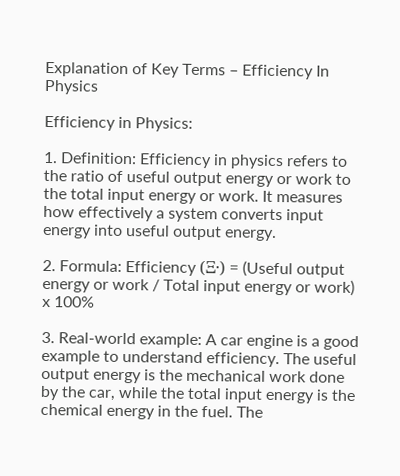Explanation of Key Terms – Efficiency In Physics

Efficiency in Physics:

1. Definition: Efficiency in physics refers to the ratio of useful output energy or work to the total input energy or work. It measures how effectively a system converts input energy into useful output energy.

2. Formula: Efficiency (Ξ·) = (Useful output energy or work / Total input energy or work) x 100%

3. Real-world example: A car engine is a good example to understand efficiency. The useful output energy is the mechanical work done by the car, while the total input energy is the chemical energy in the fuel. The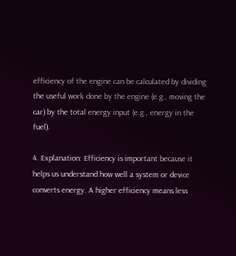efficiency of the engine can be calculated by dividing the useful work done by the engine (e.g., moving the car) by the total energy input (e.g., energy in the fuel).

4. Explanation: Efficiency is important because it helps us understand how well a system or device converts energy. A higher efficiency means less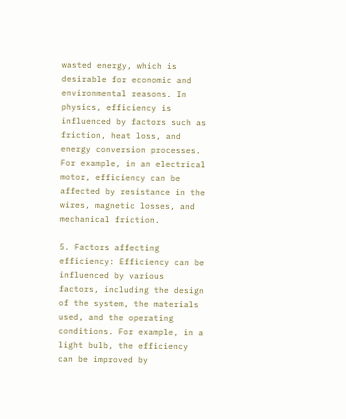wasted energy, which is desirable for economic and environmental reasons. In physics, efficiency is influenced by factors such as friction, heat loss, and energy conversion processes. For example, in an electrical motor, efficiency can be affected by resistance in the wires, magnetic losses, and mechanical friction.

5. Factors affecting efficiency: Efficiency can be influenced by various factors, including the design of the system, the materials used, and the operating conditions. For example, in a light bulb, the efficiency can be improved by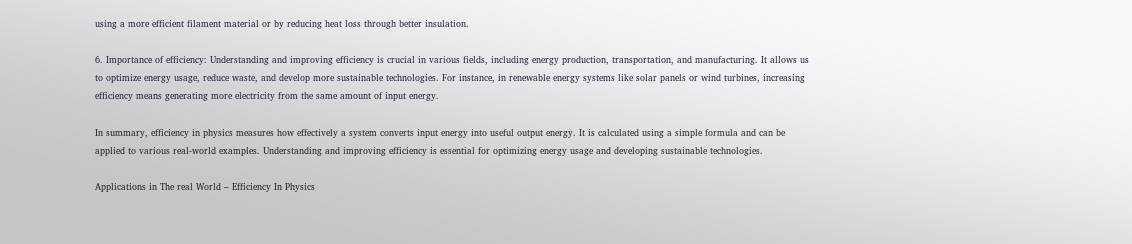using a more efficient filament material or by reducing heat loss through better insulation.

6. Importance of efficiency: Understanding and improving efficiency is crucial in various fields, including energy production, transportation, and manufacturing. It allows us to optimize energy usage, reduce waste, and develop more sustainable technologies. For instance, in renewable energy systems like solar panels or wind turbines, increasing efficiency means generating more electricity from the same amount of input energy.

In summary, efficiency in physics measures how effectively a system converts input energy into useful output energy. It is calculated using a simple formula and can be applied to various real-world examples. Understanding and improving efficiency is essential for optimizing energy usage and developing sustainable technologies.

Applications in The real World – Efficiency In Physics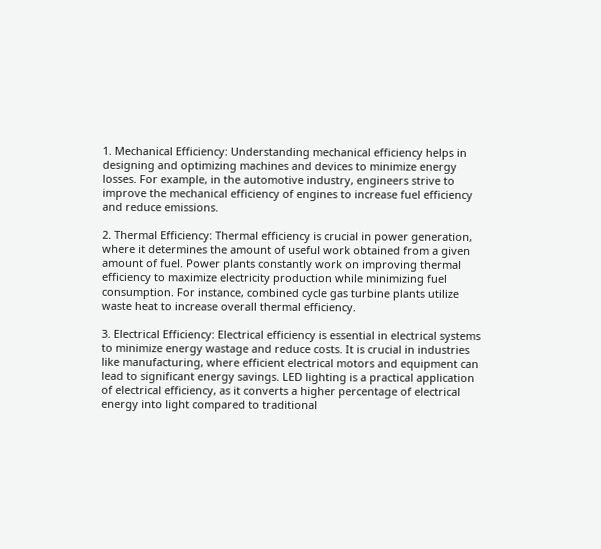1. Mechanical Efficiency: Understanding mechanical efficiency helps in designing and optimizing machines and devices to minimize energy losses. For example, in the automotive industry, engineers strive to improve the mechanical efficiency of engines to increase fuel efficiency and reduce emissions.

2. Thermal Efficiency: Thermal efficiency is crucial in power generation, where it determines the amount of useful work obtained from a given amount of fuel. Power plants constantly work on improving thermal efficiency to maximize electricity production while minimizing fuel consumption. For instance, combined cycle gas turbine plants utilize waste heat to increase overall thermal efficiency.

3. Electrical Efficiency: Electrical efficiency is essential in electrical systems to minimize energy wastage and reduce costs. It is crucial in industries like manufacturing, where efficient electrical motors and equipment can lead to significant energy savings. LED lighting is a practical application of electrical efficiency, as it converts a higher percentage of electrical energy into light compared to traditional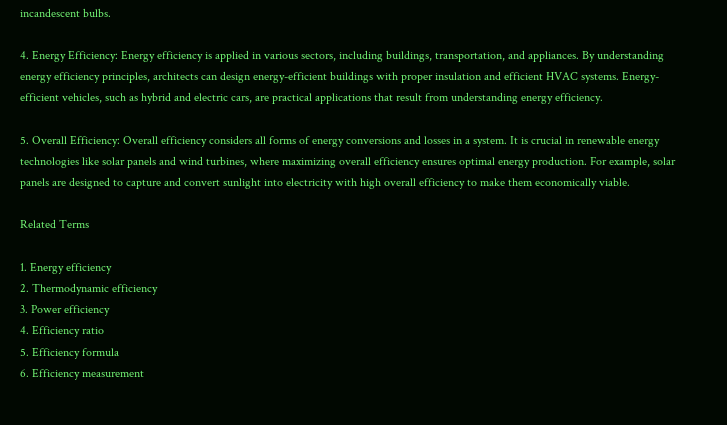incandescent bulbs.

4. Energy Efficiency: Energy efficiency is applied in various sectors, including buildings, transportation, and appliances. By understanding energy efficiency principles, architects can design energy-efficient buildings with proper insulation and efficient HVAC systems. Energy-efficient vehicles, such as hybrid and electric cars, are practical applications that result from understanding energy efficiency.

5. Overall Efficiency: Overall efficiency considers all forms of energy conversions and losses in a system. It is crucial in renewable energy technologies like solar panels and wind turbines, where maximizing overall efficiency ensures optimal energy production. For example, solar panels are designed to capture and convert sunlight into electricity with high overall efficiency to make them economically viable.

Related Terms

1. Energy efficiency
2. Thermodynamic efficiency
3. Power efficiency
4. Efficiency ratio
5. Efficiency formula
6. Efficiency measurement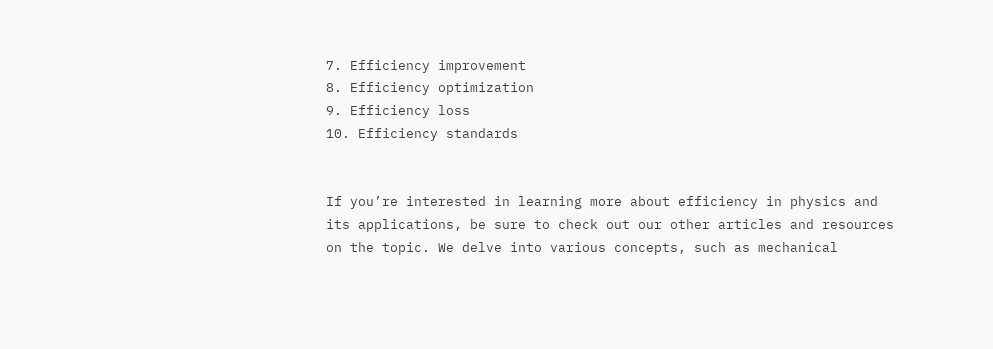7. Efficiency improvement
8. Efficiency optimization
9. Efficiency loss
10. Efficiency standards


If you’re interested in learning more about efficiency in physics and its applications, be sure to check out our other articles and resources on the topic. We delve into various concepts, such as mechanical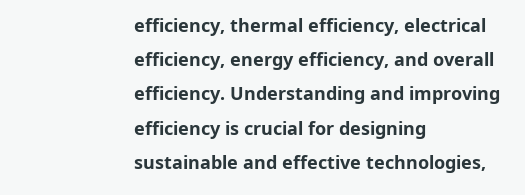efficiency, thermal efficiency, electrical efficiency, energy efficiency, and overall efficiency. Understanding and improving efficiency is crucial for designing sustainable and effective technologies,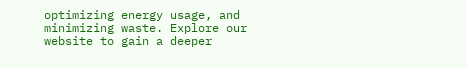optimizing energy usage, and minimizing waste. Explore our website to gain a deeper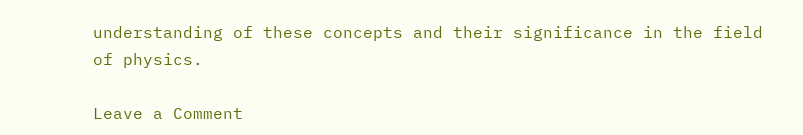understanding of these concepts and their significance in the field of physics.

Leave a Comment